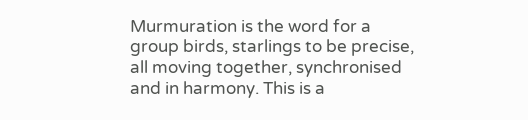Murmuration is the word for a group birds, starlings to be precise, all moving together, synchronised and in harmony. This is a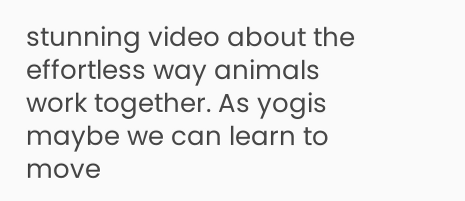stunning video about the effortless way animals work together. As yogis maybe we can learn to move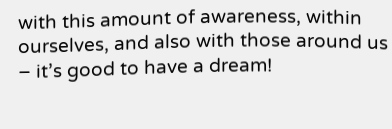with this amount of awareness, within ourselves, and also with those around us – it’s good to have a dream!